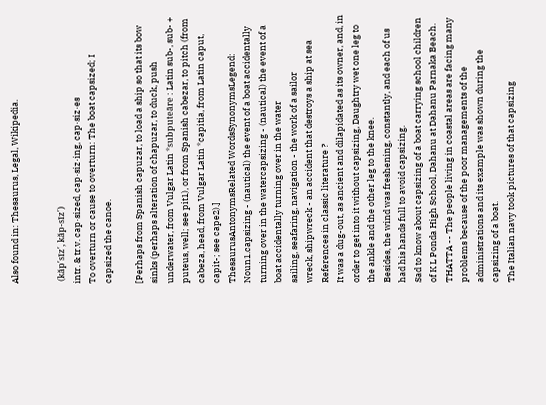Also found in: Thesaurus, Legal, Wikipedia.


 (kăp′sīz′, kăp-sīz′)
intr. & tr.v. cap·sized, cap·siz·ing, cap·siz·es
To overturn or cause to overturn: The boat capsized; I capsized the canoe.

[Perhaps from Spanish capuzar, to load a ship so that its bow sinks (perhaps alteration of chapuzar, to duck, push underwater, from Vulgar Latin *subputeāre : Latin sub-, sub- + puteus, well; see pit1), or from Spanish cabezar, to pitch (from cabeza, head, from Vulgar Latin *capitia, from Latin caput, capit-; see cape2).]
ThesaurusAntonymsRelated WordsSynonymsLegend:
Noun1.capsizing - (nautical) the event of a boat accidentally turning over in the watercapsizing - (nautical) the event of a boat accidentally turning over in the water
sailing, seafaring, navigation - the work of a sailor
wreck, shipwreck - an accident that destroys a ship at sea
References in classic literature ?
It was a dug-out, as ancient and dilapidated as its owner, and, in order to get into it without capsizing, Daughtry wet one leg to the ankle and the other leg to the knee.
Besides, the wind was freshening, constantly, and each of us had his hands full to avoid capsizing.
Sad to know about capsizing of a boat carrying school children of K L Ponda High School, Dahanu at Dahanu Parnaka Beach.
THATTA -- The people living in coastal areas are facing many problems because of the poor managements of the administrations and its example was shown during the capsizing of a boat.
The Italian navy took pictures of that capsizing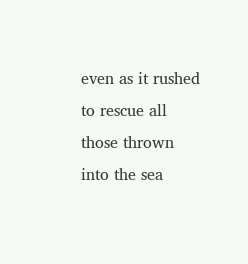even as it rushed to rescue all those thrown into the sea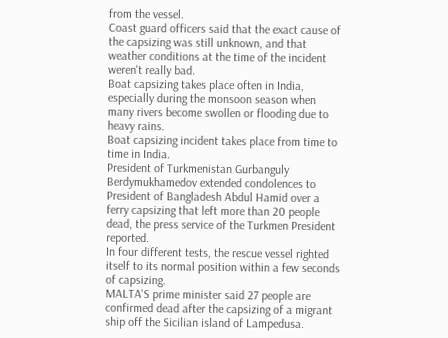from the vessel.
Coast guard officers said that the exact cause of the capsizing was still unknown, and that weather conditions at the time of the incident weren't really bad.
Boat capsizing takes place often in India, especially during the monsoon season when many rivers become swollen or flooding due to heavy rains.
Boat capsizing incident takes place from time to time in India.
President of Turkmenistan Gurbanguly Berdymukhamedov extended condolences to President of Bangladesh Abdul Hamid over a ferry capsizing that left more than 20 people dead, the press service of the Turkmen President reported.
In four different tests, the rescue vessel righted itself to its normal position within a few seconds of capsizing.
MALTA'S prime minister said 27 people are confirmed dead after the capsizing of a migrant ship off the Sicilian island of Lampedusa.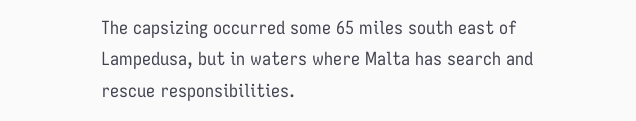The capsizing occurred some 65 miles south east of Lampedusa, but in waters where Malta has search and rescue responsibilities.